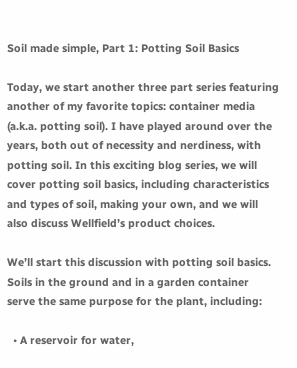Soil made simple, Part 1: Potting Soil Basics

Today, we start another three part series featuring another of my favorite topics: container media (a.k.a. potting soil). I have played around over the years, both out of necessity and nerdiness, with potting soil. In this exciting blog series, we will cover potting soil basics, including characteristics and types of soil, making your own, and we will also discuss Wellfield’s product choices.

We’ll start this discussion with potting soil basics. Soils in the ground and in a garden container serve the same purpose for the plant, including:

  • A reservoir for water,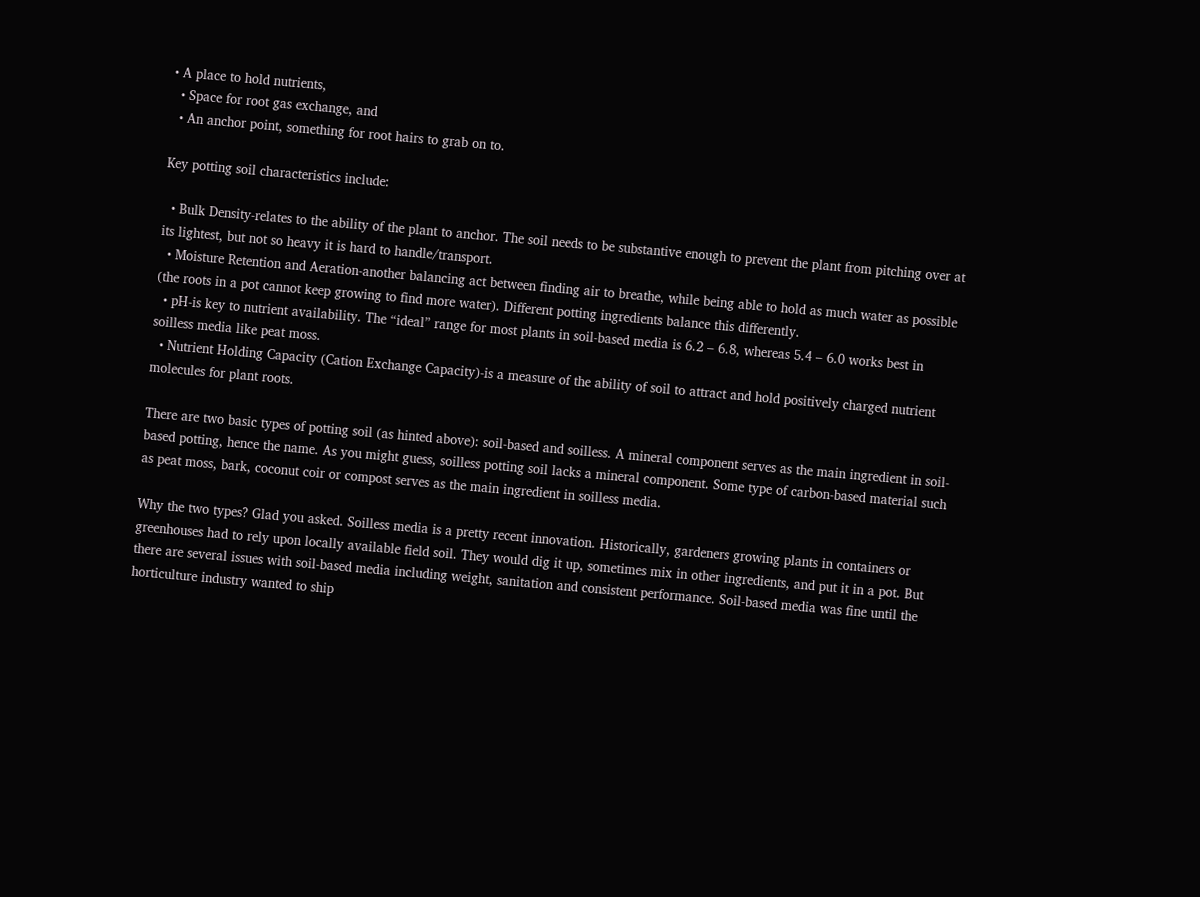• A place to hold nutrients,
  • Space for root gas exchange, and
  • An anchor point, something for root hairs to grab on to.

Key potting soil characteristics include:

  • Bulk Density-relates to the ability of the plant to anchor. The soil needs to be substantive enough to prevent the plant from pitching over at its lightest, but not so heavy it is hard to handle/transport.
  • Moisture Retention and Aeration-another balancing act between finding air to breathe, while being able to hold as much water as possible (the roots in a pot cannot keep growing to find more water). Different potting ingredients balance this differently.
  • pH-is key to nutrient availability. The “ideal” range for most plants in soil-based media is 6.2 – 6.8, whereas 5.4 – 6.0 works best in soilless media like peat moss.
  • Nutrient Holding Capacity (Cation Exchange Capacity)-is a measure of the ability of soil to attract and hold positively charged nutrient molecules for plant roots.

There are two basic types of potting soil (as hinted above): soil-based and soilless. A mineral component serves as the main ingredient in soil-based potting, hence the name. As you might guess, soilless potting soil lacks a mineral component. Some type of carbon-based material such as peat moss, bark, coconut coir or compost serves as the main ingredient in soilless media.

Why the two types? Glad you asked. Soilless media is a pretty recent innovation. Historically, gardeners growing plants in containers or greenhouses had to rely upon locally available field soil. They would dig it up, sometimes mix in other ingredients, and put it in a pot. But there are several issues with soil-based media including weight, sanitation and consistent performance. Soil-based media was fine until the horticulture industry wanted to ship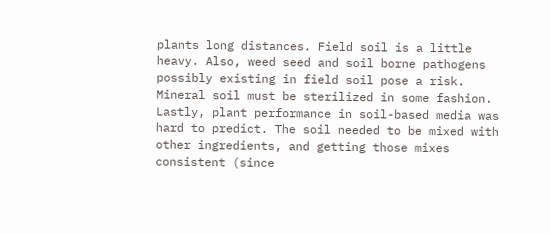plants long distances. Field soil is a little heavy. Also, weed seed and soil borne pathogens possibly existing in field soil pose a risk. Mineral soil must be sterilized in some fashion. Lastly, plant performance in soil-based media was hard to predict. The soil needed to be mixed with other ingredients, and getting those mixes consistent (since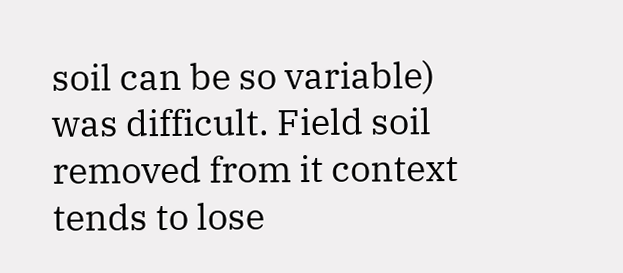soil can be so variable) was difficult. Field soil removed from it context tends to lose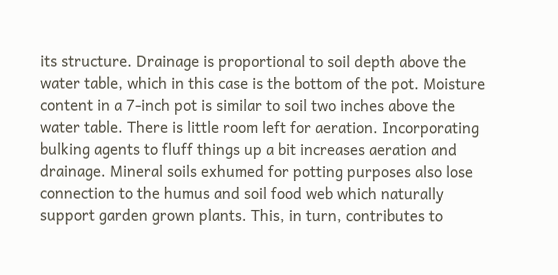its structure. Drainage is proportional to soil depth above the water table, which in this case is the bottom of the pot. Moisture content in a 7-inch pot is similar to soil two inches above the water table. There is little room left for aeration. Incorporating bulking agents to fluff things up a bit increases aeration and drainage. Mineral soils exhumed for potting purposes also lose connection to the humus and soil food web which naturally support garden grown plants. This, in turn, contributes to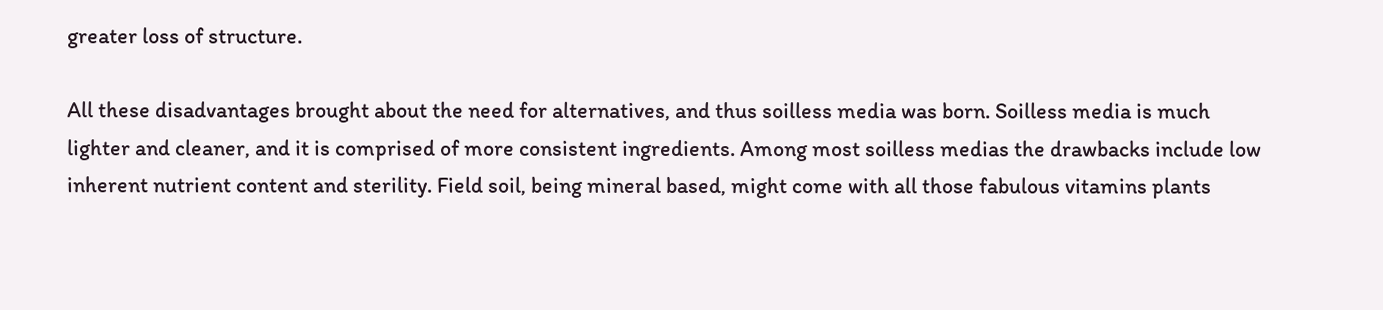greater loss of structure.

All these disadvantages brought about the need for alternatives, and thus soilless media was born. Soilless media is much lighter and cleaner, and it is comprised of more consistent ingredients. Among most soilless medias the drawbacks include low inherent nutrient content and sterility. Field soil, being mineral based, might come with all those fabulous vitamins plants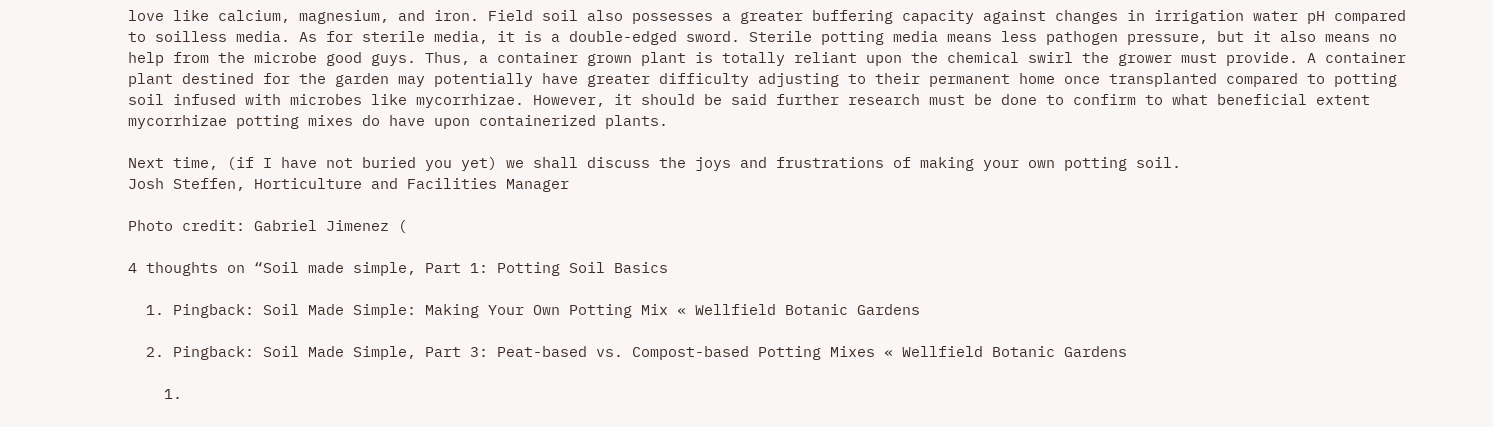love like calcium, magnesium, and iron. Field soil also possesses a greater buffering capacity against changes in irrigation water pH compared to soilless media. As for sterile media, it is a double-edged sword. Sterile potting media means less pathogen pressure, but it also means no help from the microbe good guys. Thus, a container grown plant is totally reliant upon the chemical swirl the grower must provide. A container plant destined for the garden may potentially have greater difficulty adjusting to their permanent home once transplanted compared to potting soil infused with microbes like mycorrhizae. However, it should be said further research must be done to confirm to what beneficial extent mycorrhizae potting mixes do have upon containerized plants.

Next time, (if I have not buried you yet) we shall discuss the joys and frustrations of making your own potting soil.
Josh Steffen, Horticulture and Facilities Manager

Photo credit: Gabriel Jimenez (

4 thoughts on “Soil made simple, Part 1: Potting Soil Basics

  1. Pingback: Soil Made Simple: Making Your Own Potting Mix « Wellfield Botanic Gardens

  2. Pingback: Soil Made Simple, Part 3: Peat-based vs. Compost-based Potting Mixes « Wellfield Botanic Gardens

    1.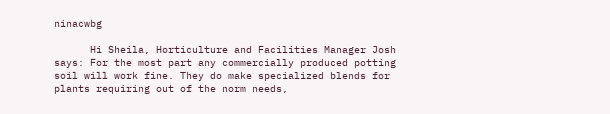ninacwbg

      Hi Sheila, Horticulture and Facilities Manager Josh says: For the most part any commercially produced potting soil will work fine. They do make specialized blends for plants requiring out of the norm needs,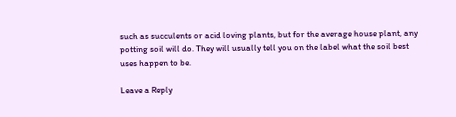such as succulents or acid loving plants, but for the average house plant, any potting soil will do. They will usually tell you on the label what the soil best uses happen to be.

Leave a Reply